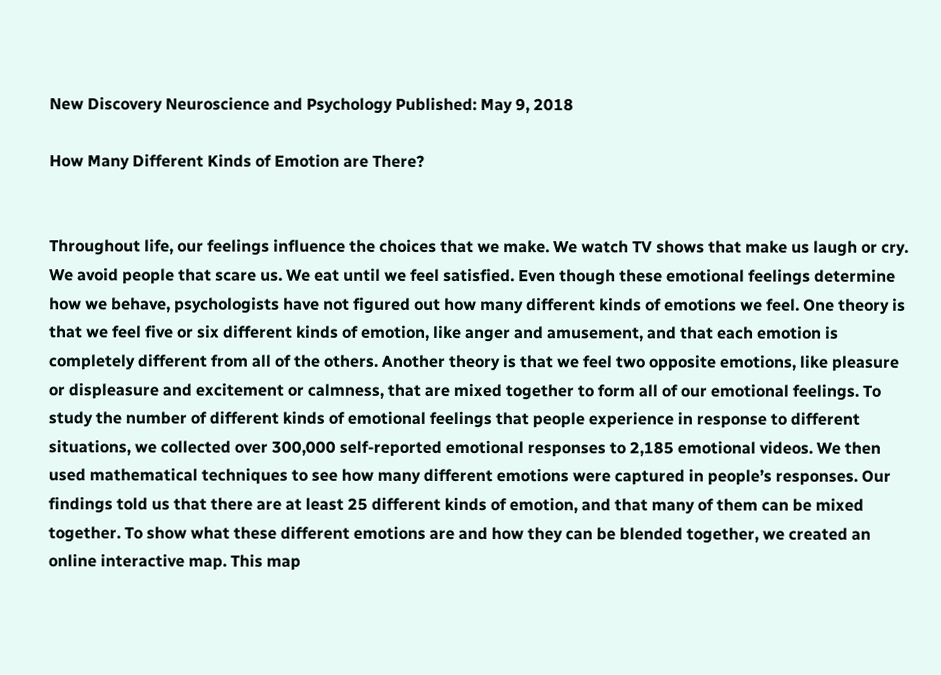New Discovery Neuroscience and Psychology Published: May 9, 2018

How Many Different Kinds of Emotion are There?


Throughout life, our feelings influence the choices that we make. We watch TV shows that make us laugh or cry. We avoid people that scare us. We eat until we feel satisfied. Even though these emotional feelings determine how we behave, psychologists have not figured out how many different kinds of emotions we feel. One theory is that we feel five or six different kinds of emotion, like anger and amusement, and that each emotion is completely different from all of the others. Another theory is that we feel two opposite emotions, like pleasure or displeasure and excitement or calmness, that are mixed together to form all of our emotional feelings. To study the number of different kinds of emotional feelings that people experience in response to different situations, we collected over 300,000 self-reported emotional responses to 2,185 emotional videos. We then used mathematical techniques to see how many different emotions were captured in people’s responses. Our findings told us that there are at least 25 different kinds of emotion, and that many of them can be mixed together. To show what these different emotions are and how they can be blended together, we created an online interactive map. This map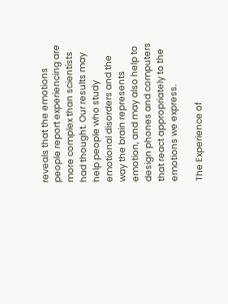reveals that the emotions people report experiencing are more complex than scientists had thought. Our results may help people who study emotional disorders and the way the brain represents emotion, and may also help to design phones and computers that react appropriately to the emotions we express.

The Experience of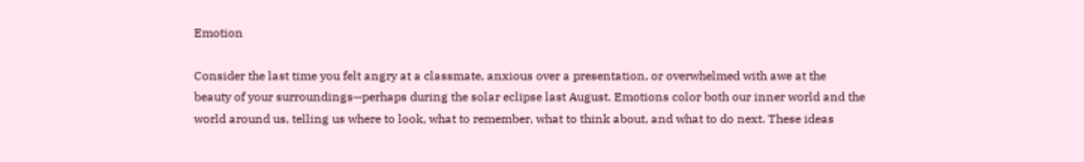Emotion

Consider the last time you felt angry at a classmate, anxious over a presentation, or overwhelmed with awe at the beauty of your surroundings—perhaps during the solar eclipse last August. Emotions color both our inner world and the world around us, telling us where to look, what to remember, what to think about, and what to do next. These ideas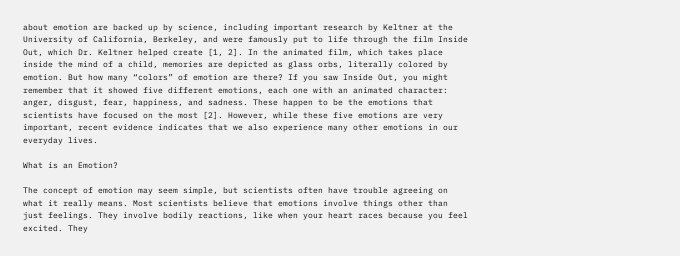about emotion are backed up by science, including important research by Keltner at the University of California, Berkeley, and were famously put to life through the film Inside Out, which Dr. Keltner helped create [1, 2]. In the animated film, which takes place inside the mind of a child, memories are depicted as glass orbs, literally colored by emotion. But how many “colors” of emotion are there? If you saw Inside Out, you might remember that it showed five different emotions, each one with an animated character: anger, disgust, fear, happiness, and sadness. These happen to be the emotions that scientists have focused on the most [2]. However, while these five emotions are very important, recent evidence indicates that we also experience many other emotions in our everyday lives.

What is an Emotion?

The concept of emotion may seem simple, but scientists often have trouble agreeing on what it really means. Most scientists believe that emotions involve things other than just feelings. They involve bodily reactions, like when your heart races because you feel excited. They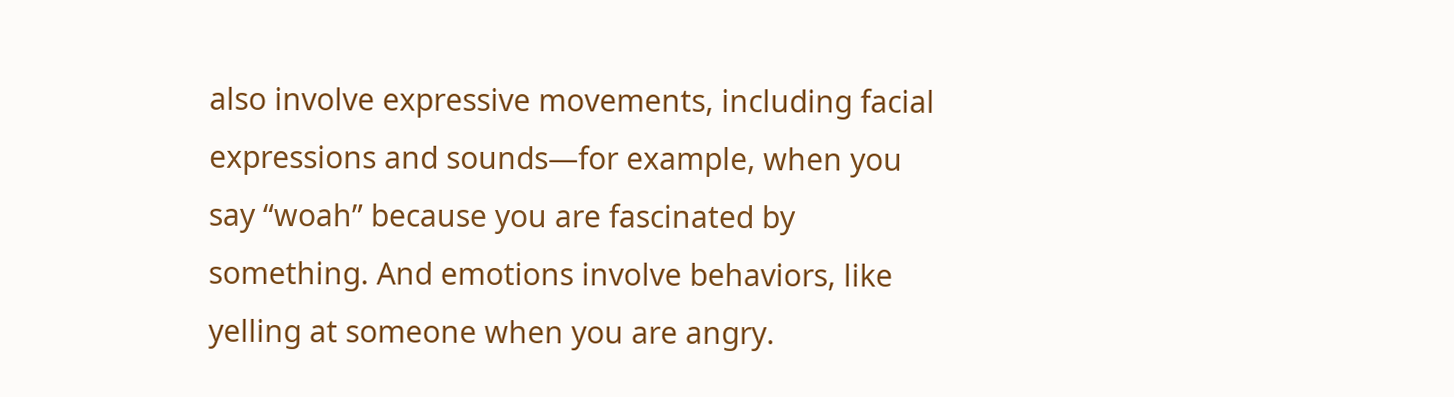also involve expressive movements, including facial expressions and sounds—for example, when you say “woah” because you are fascinated by something. And emotions involve behaviors, like yelling at someone when you are angry.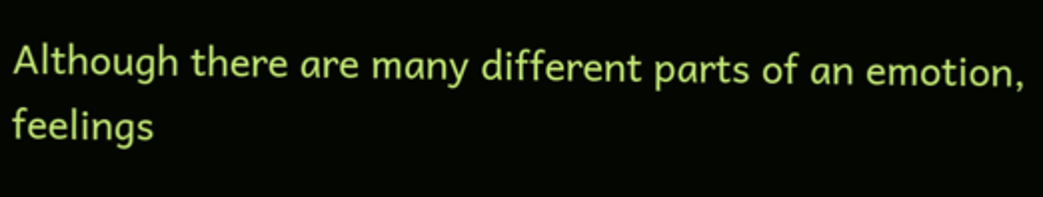Although there are many different parts of an emotion, feelings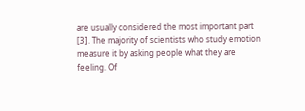are usually considered the most important part [3]. The majority of scientists who study emotion measure it by asking people what they are feeling. Of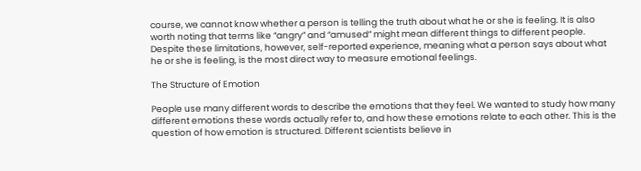course, we cannot know whether a person is telling the truth about what he or she is feeling. It is also worth noting that terms like “angry” and “amused” might mean different things to different people. Despite these limitations, however, self-reported experience, meaning what a person says about what he or she is feeling, is the most direct way to measure emotional feelings.

The Structure of Emotion

People use many different words to describe the emotions that they feel. We wanted to study how many different emotions these words actually refer to, and how these emotions relate to each other. This is the question of how emotion is structured. Different scientists believe in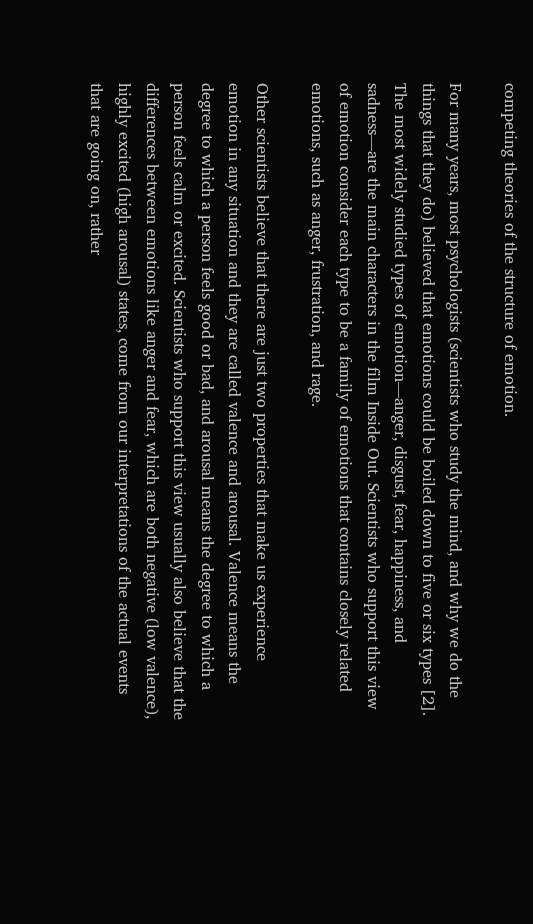competing theories of the structure of emotion.

For many years, most psychologists (scientists who study the mind, and why we do the things that they do) believed that emotions could be boiled down to five or six types [2]. The most widely studied types of emotion—anger, disgust, fear, happiness, and sadness—are the main characters in the film Inside Out. Scientists who support this view of emotion consider each type to be a family of emotions that contains closely related emotions, such as anger, frustration, and rage.

Other scientists believe that there are just two properties that make us experience emotion in any situation and they are called valence and arousal. Valence means the degree to which a person feels good or bad, and arousal means the degree to which a person feels calm or excited. Scientists who support this view usually also believe that the differences between emotions like anger and fear, which are both negative (low valence), highly excited (high arousal) states, come from our interpretations of the actual events that are going on, rather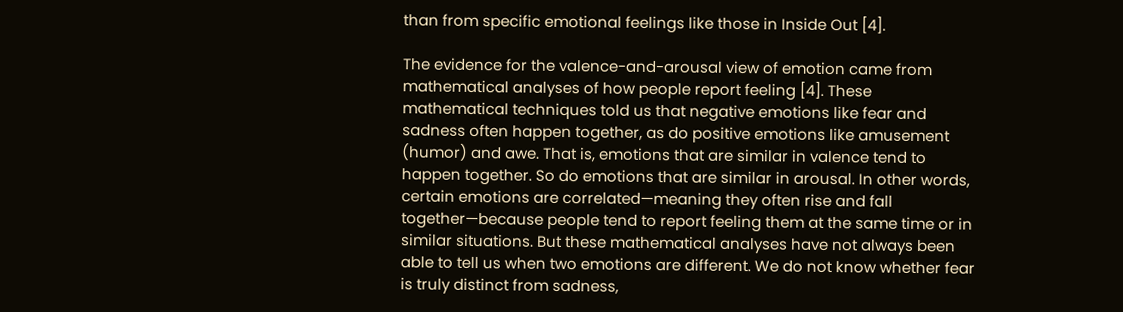than from specific emotional feelings like those in Inside Out [4].

The evidence for the valence-and-arousal view of emotion came from mathematical analyses of how people report feeling [4]. These mathematical techniques told us that negative emotions like fear and sadness often happen together, as do positive emotions like amusement (humor) and awe. That is, emotions that are similar in valence tend to happen together. So do emotions that are similar in arousal. In other words, certain emotions are correlated—meaning they often rise and fall together—because people tend to report feeling them at the same time or in similar situations. But these mathematical analyses have not always been able to tell us when two emotions are different. We do not know whether fear is truly distinct from sadness,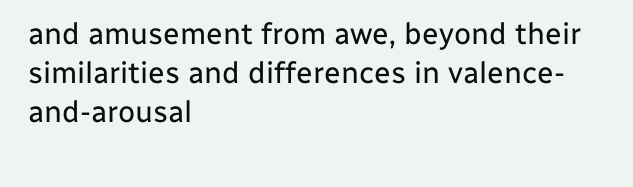and amusement from awe, beyond their similarities and differences in valence-and-arousal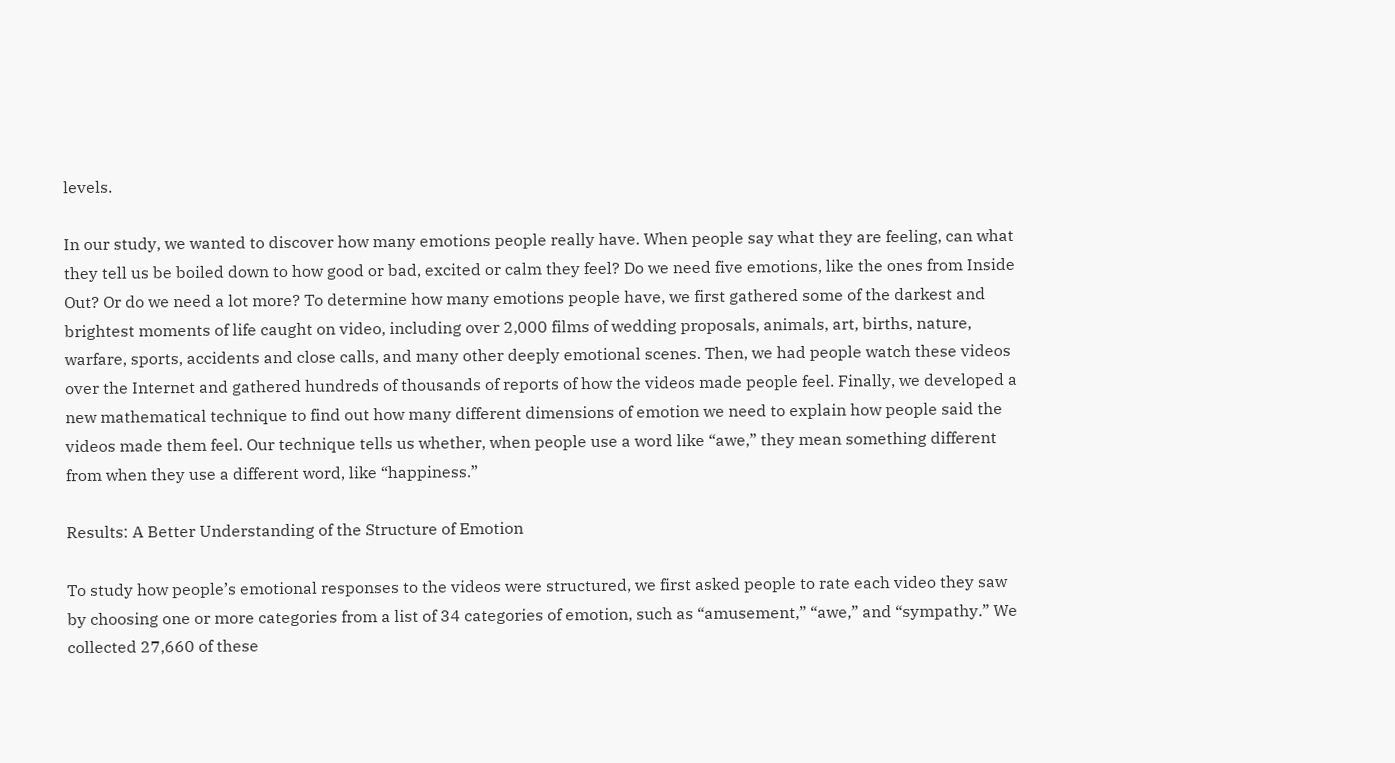levels.

In our study, we wanted to discover how many emotions people really have. When people say what they are feeling, can what they tell us be boiled down to how good or bad, excited or calm they feel? Do we need five emotions, like the ones from Inside Out? Or do we need a lot more? To determine how many emotions people have, we first gathered some of the darkest and brightest moments of life caught on video, including over 2,000 films of wedding proposals, animals, art, births, nature, warfare, sports, accidents and close calls, and many other deeply emotional scenes. Then, we had people watch these videos over the Internet and gathered hundreds of thousands of reports of how the videos made people feel. Finally, we developed a new mathematical technique to find out how many different dimensions of emotion we need to explain how people said the videos made them feel. Our technique tells us whether, when people use a word like “awe,” they mean something different from when they use a different word, like “happiness.”

Results: A Better Understanding of the Structure of Emotion

To study how people’s emotional responses to the videos were structured, we first asked people to rate each video they saw by choosing one or more categories from a list of 34 categories of emotion, such as “amusement,” “awe,” and “sympathy.” We collected 27,660 of these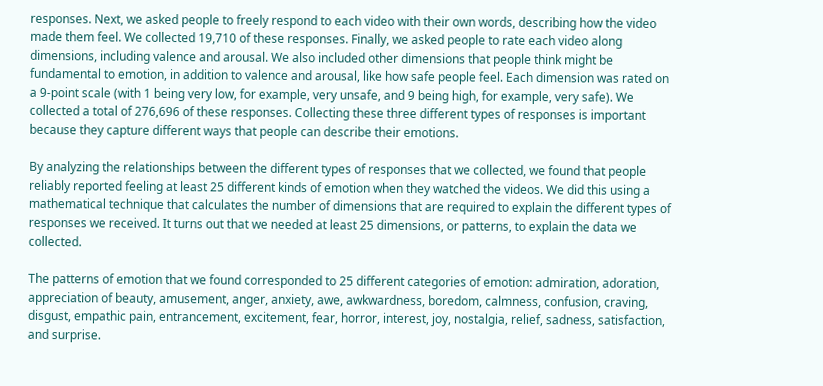responses. Next, we asked people to freely respond to each video with their own words, describing how the video made them feel. We collected 19,710 of these responses. Finally, we asked people to rate each video along dimensions, including valence and arousal. We also included other dimensions that people think might be fundamental to emotion, in addition to valence and arousal, like how safe people feel. Each dimension was rated on a 9-point scale (with 1 being very low, for example, very unsafe, and 9 being high, for example, very safe). We collected a total of 276,696 of these responses. Collecting these three different types of responses is important because they capture different ways that people can describe their emotions.

By analyzing the relationships between the different types of responses that we collected, we found that people reliably reported feeling at least 25 different kinds of emotion when they watched the videos. We did this using a mathematical technique that calculates the number of dimensions that are required to explain the different types of responses we received. It turns out that we needed at least 25 dimensions, or patterns, to explain the data we collected.

The patterns of emotion that we found corresponded to 25 different categories of emotion: admiration, adoration, appreciation of beauty, amusement, anger, anxiety, awe, awkwardness, boredom, calmness, confusion, craving, disgust, empathic pain, entrancement, excitement, fear, horror, interest, joy, nostalgia, relief, sadness, satisfaction, and surprise.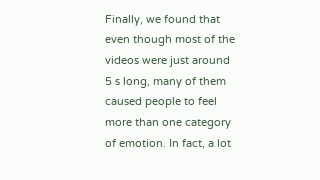Finally, we found that even though most of the videos were just around 5 s long, many of them caused people to feel more than one category of emotion. In fact, a lot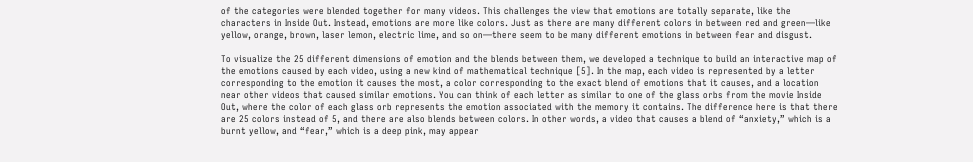of the categories were blended together for many videos. This challenges the view that emotions are totally separate, like the characters in Inside Out. Instead, emotions are more like colors. Just as there are many different colors in between red and green—like yellow, orange, brown, laser lemon, electric lime, and so on—there seem to be many different emotions in between fear and disgust.

To visualize the 25 different dimensions of emotion and the blends between them, we developed a technique to build an interactive map of the emotions caused by each video, using a new kind of mathematical technique [5]. In the map, each video is represented by a letter corresponding to the emotion it causes the most, a color corresponding to the exact blend of emotions that it causes, and a location near other videos that caused similar emotions. You can think of each letter as similar to one of the glass orbs from the movie Inside Out, where the color of each glass orb represents the emotion associated with the memory it contains. The difference here is that there are 25 colors instead of 5, and there are also blends between colors. In other words, a video that causes a blend of “anxiety,” which is a burnt yellow, and “fear,” which is a deep pink, may appear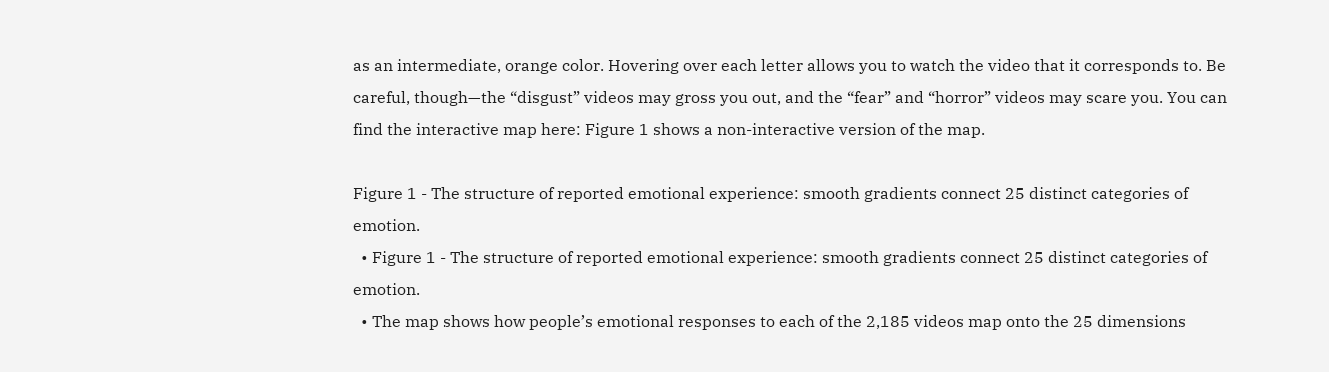as an intermediate, orange color. Hovering over each letter allows you to watch the video that it corresponds to. Be careful, though—the “disgust” videos may gross you out, and the “fear” and “horror” videos may scare you. You can find the interactive map here: Figure 1 shows a non-interactive version of the map.

Figure 1 - The structure of reported emotional experience: smooth gradients connect 25 distinct categories of emotion.
  • Figure 1 - The structure of reported emotional experience: smooth gradients connect 25 distinct categories of emotion.
  • The map shows how people’s emotional responses to each of the 2,185 videos map onto the 25 dimensions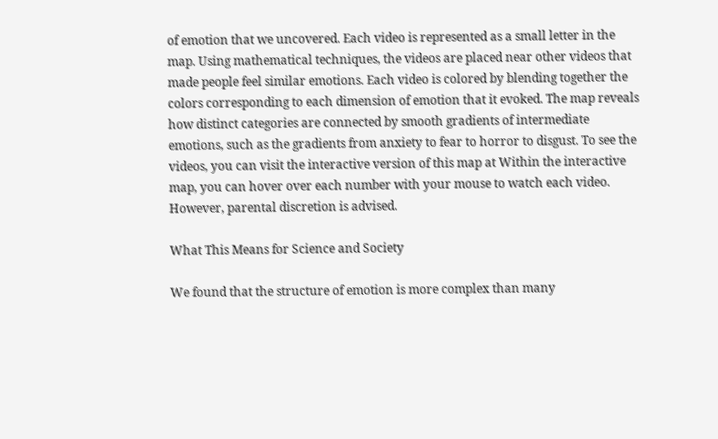of emotion that we uncovered. Each video is represented as a small letter in the map. Using mathematical techniques, the videos are placed near other videos that made people feel similar emotions. Each video is colored by blending together the colors corresponding to each dimension of emotion that it evoked. The map reveals how distinct categories are connected by smooth gradients of intermediate emotions, such as the gradients from anxiety to fear to horror to disgust. To see the videos, you can visit the interactive version of this map at Within the interactive map, you can hover over each number with your mouse to watch each video. However, parental discretion is advised.

What This Means for Science and Society

We found that the structure of emotion is more complex than many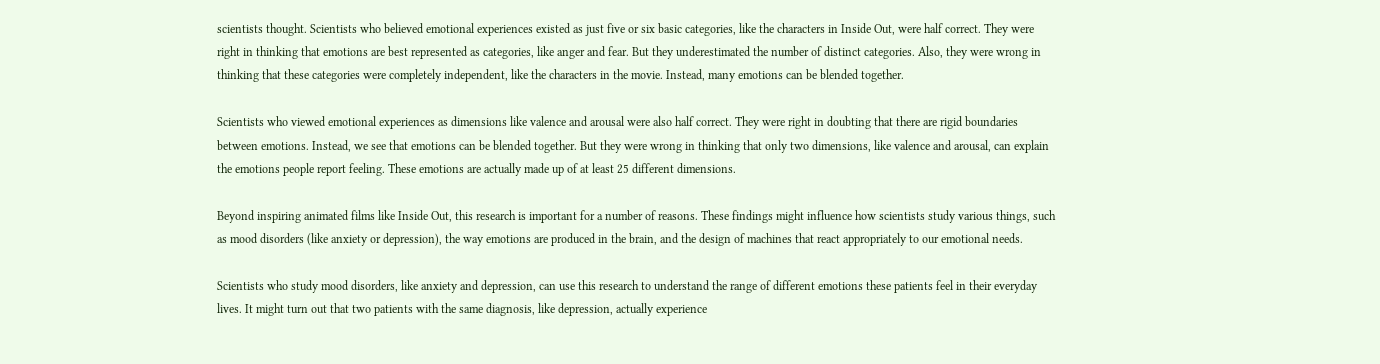scientists thought. Scientists who believed emotional experiences existed as just five or six basic categories, like the characters in Inside Out, were half correct. They were right in thinking that emotions are best represented as categories, like anger and fear. But they underestimated the number of distinct categories. Also, they were wrong in thinking that these categories were completely independent, like the characters in the movie. Instead, many emotions can be blended together.

Scientists who viewed emotional experiences as dimensions like valence and arousal were also half correct. They were right in doubting that there are rigid boundaries between emotions. Instead, we see that emotions can be blended together. But they were wrong in thinking that only two dimensions, like valence and arousal, can explain the emotions people report feeling. These emotions are actually made up of at least 25 different dimensions.

Beyond inspiring animated films like Inside Out, this research is important for a number of reasons. These findings might influence how scientists study various things, such as mood disorders (like anxiety or depression), the way emotions are produced in the brain, and the design of machines that react appropriately to our emotional needs.

Scientists who study mood disorders, like anxiety and depression, can use this research to understand the range of different emotions these patients feel in their everyday lives. It might turn out that two patients with the same diagnosis, like depression, actually experience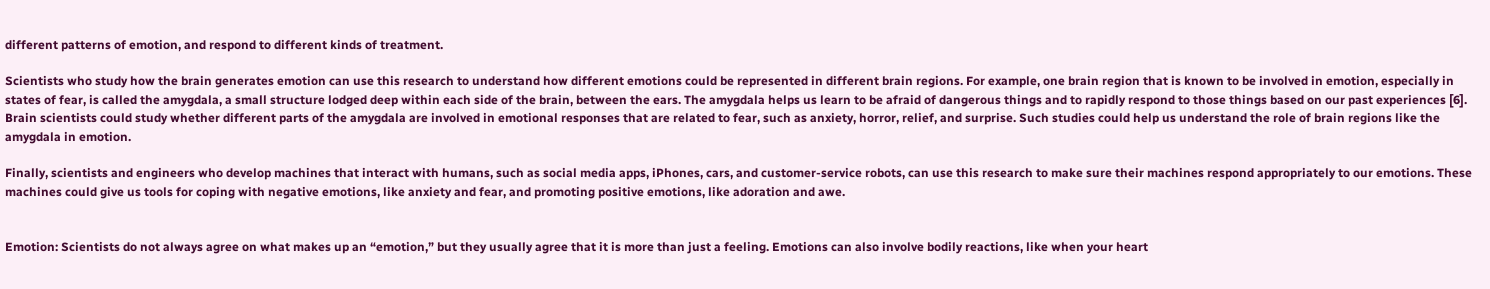different patterns of emotion, and respond to different kinds of treatment.

Scientists who study how the brain generates emotion can use this research to understand how different emotions could be represented in different brain regions. For example, one brain region that is known to be involved in emotion, especially in states of fear, is called the amygdala, a small structure lodged deep within each side of the brain, between the ears. The amygdala helps us learn to be afraid of dangerous things and to rapidly respond to those things based on our past experiences [6]. Brain scientists could study whether different parts of the amygdala are involved in emotional responses that are related to fear, such as anxiety, horror, relief, and surprise. Such studies could help us understand the role of brain regions like the amygdala in emotion.

Finally, scientists and engineers who develop machines that interact with humans, such as social media apps, iPhones, cars, and customer-service robots, can use this research to make sure their machines respond appropriately to our emotions. These machines could give us tools for coping with negative emotions, like anxiety and fear, and promoting positive emotions, like adoration and awe.


Emotion: Scientists do not always agree on what makes up an “emotion,” but they usually agree that it is more than just a feeling. Emotions can also involve bodily reactions, like when your heart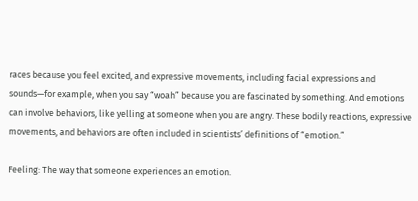races because you feel excited, and expressive movements, including facial expressions and sounds—for example, when you say “woah” because you are fascinated by something. And emotions can involve behaviors, like yelling at someone when you are angry. These bodily reactions, expressive movements, and behaviors are often included in scientists’ definitions of “emotion.”

Feeling: The way that someone experiences an emotion.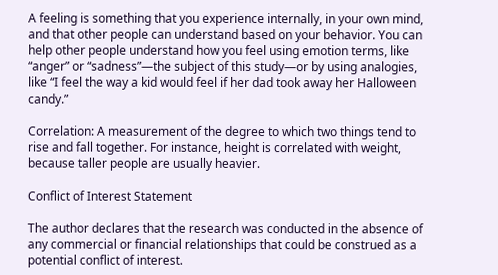A feeling is something that you experience internally, in your own mind, and that other people can understand based on your behavior. You can help other people understand how you feel using emotion terms, like “anger” or “sadness”—the subject of this study—or by using analogies, like “I feel the way a kid would feel if her dad took away her Halloween candy.”

Correlation: A measurement of the degree to which two things tend to rise and fall together. For instance, height is correlated with weight, because taller people are usually heavier.

Conflict of Interest Statement

The author declares that the research was conducted in the absence of any commercial or financial relationships that could be construed as a potential conflict of interest.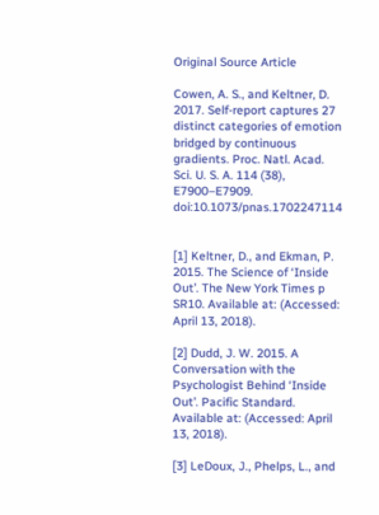Original Source Article

Cowen, A. S., and Keltner, D. 2017. Self-report captures 27 distinct categories of emotion bridged by continuous gradients. Proc. Natl. Acad. Sci. U. S. A. 114 (38), E7900–E7909. doi:10.1073/pnas.1702247114


[1] Keltner, D., and Ekman, P. 2015. The Science of ‘Inside Out’. The New York Times p SR10. Available at: (Accessed: April 13, 2018).

[2] Dudd, J. W. 2015. A Conversation with the Psychologist Behind ‘Inside Out’. Pacific Standard. Available at: (Accessed: April 13, 2018).

[3] LeDoux, J., Phelps, L., and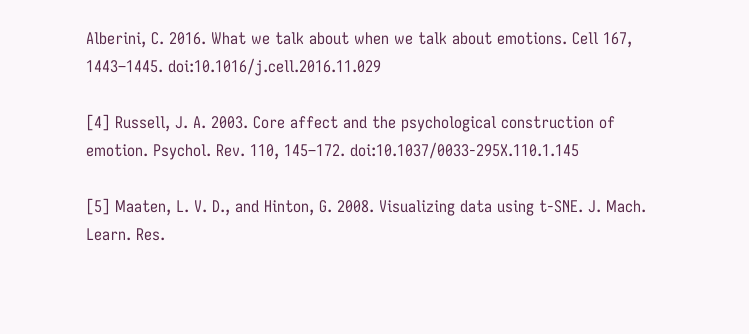Alberini, C. 2016. What we talk about when we talk about emotions. Cell 167, 1443–1445. doi:10.1016/j.cell.2016.11.029

[4] Russell, J. A. 2003. Core affect and the psychological construction of emotion. Psychol. Rev. 110, 145–172. doi:10.1037/0033-295X.110.1.145

[5] Maaten, L. V. D., and Hinton, G. 2008. Visualizing data using t-SNE. J. Mach. Learn. Res.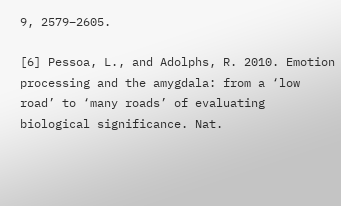9, 2579–2605.

[6] Pessoa, L., and Adolphs, R. 2010. Emotion processing and the amygdala: from a ‘low road’ to ‘many roads’ of evaluating biological significance. Nat.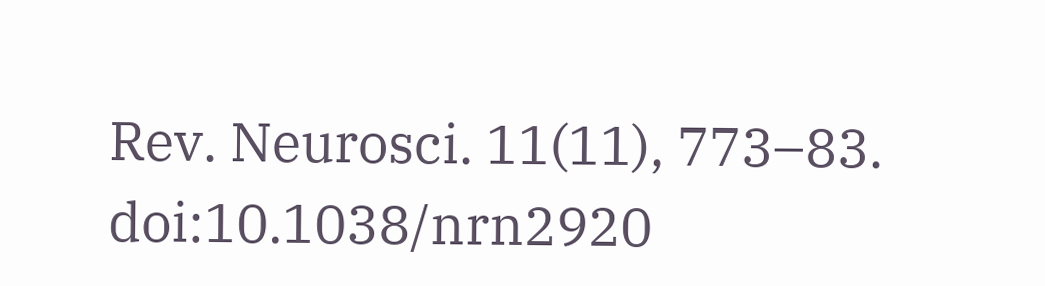Rev. Neurosci. 11(11), 773–83. doi:10.1038/nrn2920